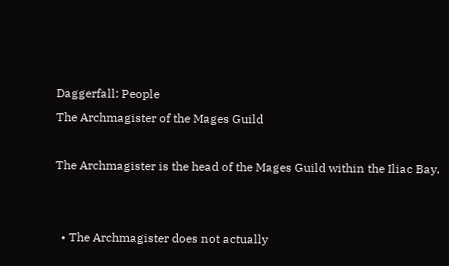Daggerfall: People
The Archmagister of the Mages Guild

The Archmagister is the head of the Mages Guild within the Iliac Bay.


  • The Archmagister does not actually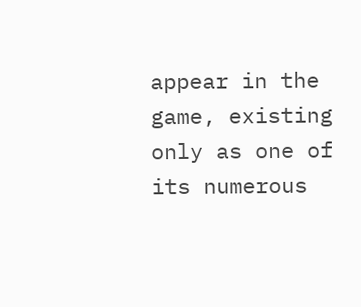appear in the game, existing only as one of its numerous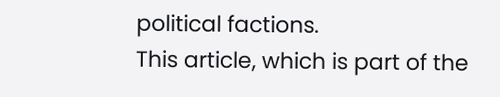political factions.
This article, which is part of the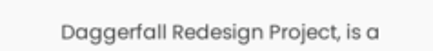Daggerfall Redesign Project, is a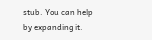stub. You can help by expanding it.